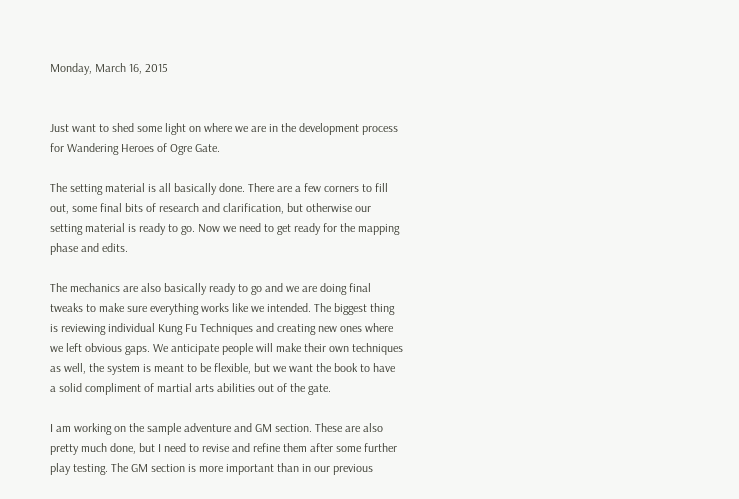Monday, March 16, 2015


Just want to shed some light on where we are in the development process for Wandering Heroes of Ogre Gate.

The setting material is all basically done. There are a few corners to fill out, some final bits of research and clarification, but otherwise our setting material is ready to go. Now we need to get ready for the mapping phase and edits.

The mechanics are also basically ready to go and we are doing final tweaks to make sure everything works like we intended. The biggest thing is reviewing individual Kung Fu Techniques and creating new ones where we left obvious gaps. We anticipate people will make their own techniques as well, the system is meant to be flexible, but we want the book to have a solid compliment of martial arts abilities out of the gate.

I am working on the sample adventure and GM section. These are also pretty much done, but I need to revise and refine them after some further play testing. The GM section is more important than in our previous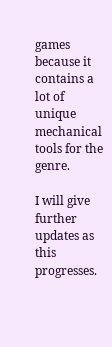games because it contains a lot of unique mechanical tools for the genre.

I will give further updates as this progresses.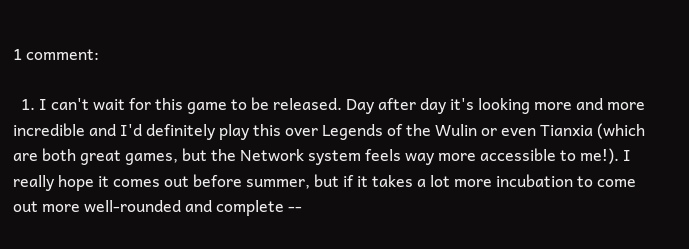1 comment:

  1. I can't wait for this game to be released. Day after day it's looking more and more incredible and I'd definitely play this over Legends of the Wulin or even Tianxia (which are both great games, but the Network system feels way more accessible to me!). I really hope it comes out before summer, but if it takes a lot more incubation to come out more well-rounded and complete --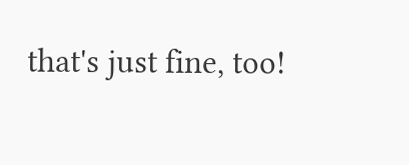that's just fine, too!